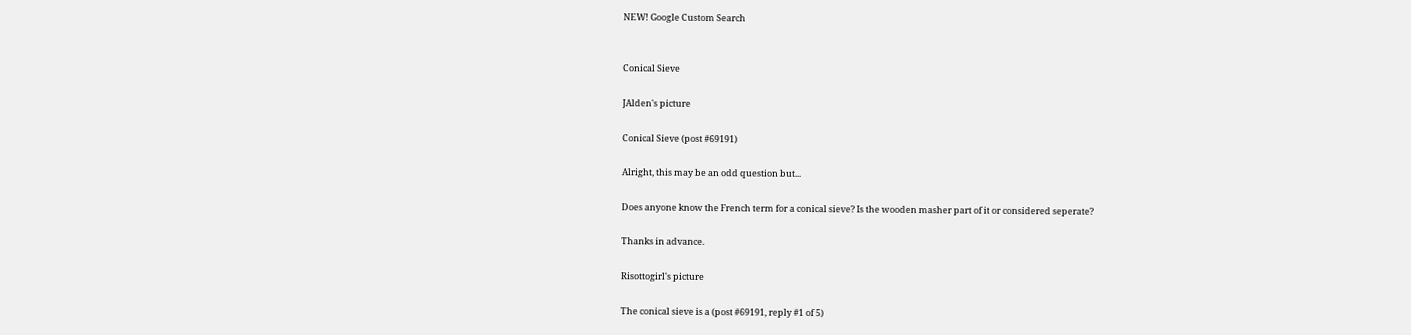NEW! Google Custom Search


Conical Sieve

JAlden's picture

Conical Sieve (post #69191)

Alright, this may be an odd question but...

Does anyone know the French term for a conical sieve? Is the wooden masher part of it or considered seperate?

Thanks in advance.

Risottogirl's picture

The conical sieve is a (post #69191, reply #1 of 5)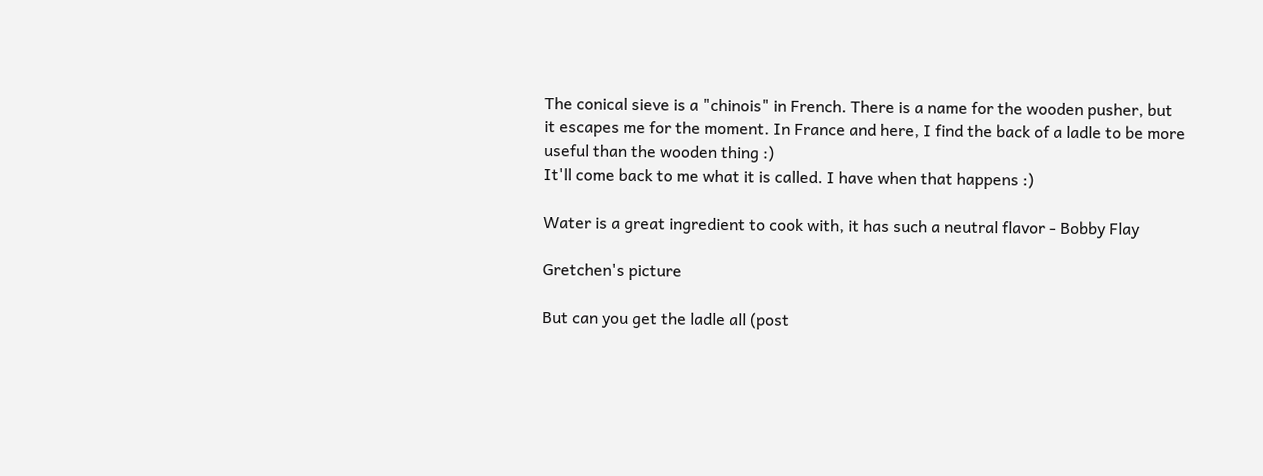The conical sieve is a "chinois" in French. There is a name for the wooden pusher, but it escapes me for the moment. In France and here, I find the back of a ladle to be more useful than the wooden thing :)
It'll come back to me what it is called. I have when that happens :)

Water is a great ingredient to cook with, it has such a neutral flavor - Bobby Flay

Gretchen's picture

But can you get the ladle all (post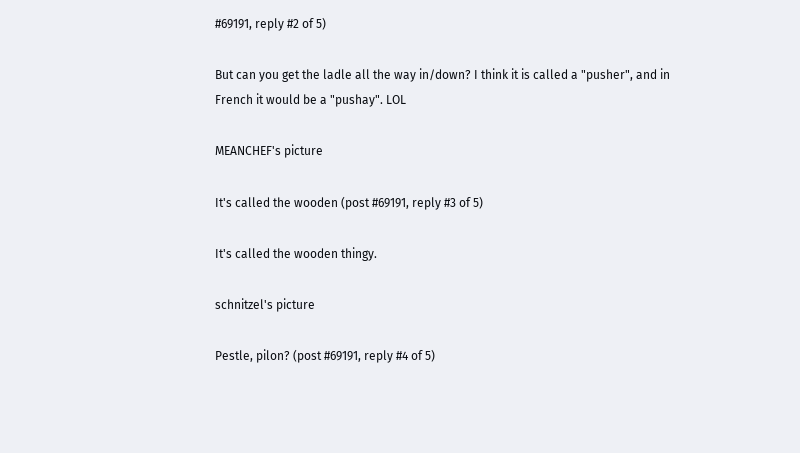#69191, reply #2 of 5)

But can you get the ladle all the way in/down? I think it is called a "pusher", and in French it would be a "pushay". LOL

MEANCHEF's picture

It's called the wooden (post #69191, reply #3 of 5)

It's called the wooden thingy.

schnitzel's picture

Pestle, pilon? (post #69191, reply #4 of 5)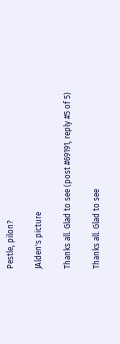Pestle, pilon?

JAlden's picture

Thanks all. Glad to see (post #69191, reply #5 of 5)

Thanks all. Glad to see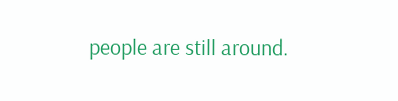people are still around.